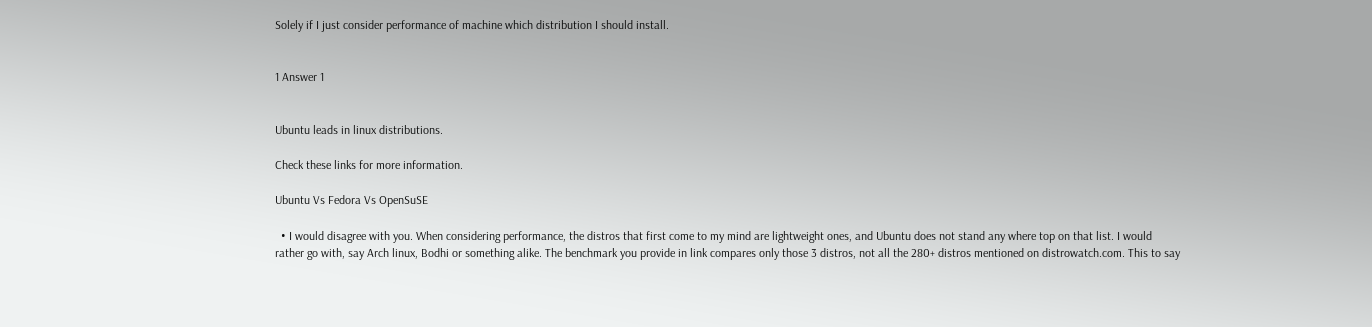Solely if I just consider performance of machine which distribution I should install.


1 Answer 1


Ubuntu leads in linux distributions.

Check these links for more information.

Ubuntu Vs Fedora Vs OpenSuSE

  • I would disagree with you. When considering performance, the distros that first come to my mind are lightweight ones, and Ubuntu does not stand any where top on that list. I would rather go with, say Arch linux, Bodhi or something alike. The benchmark you provide in link compares only those 3 distros, not all the 280+ distros mentioned on distrowatch.com. This to say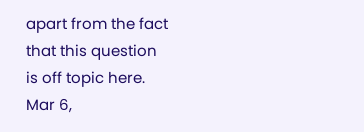apart from the fact that this question is off topic here. Mar 6,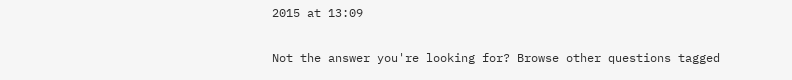2015 at 13:09

Not the answer you're looking for? Browse other questions tagged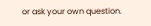or ask your own question.